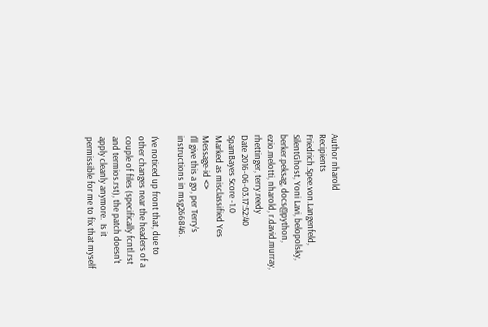Author nharold
Recipients Friedrich.Spee.von.Langenfeld, SilentGhost, Yoni Lavi, belopolsky, berker.peksag, docs@python, ezio.melotti, nharold, r.david.murray, rhettinger, terry.reedy
Date 2016-06-03.17:52:40
SpamBayes Score -1.0
Marked as misclassified Yes
Message-id <>
I'll give this a go, per Terry's instructions in msg266846.

I've noticed up front that, due to other changes near the headers of a couple of files (specifically fcntl.rst and termios.rst), the patch doesn't apply cleanly anymore.  Is it permissible for me to fix that myself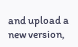and upload a new version,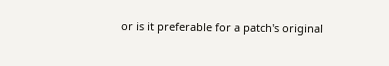or is it preferable for a patch's original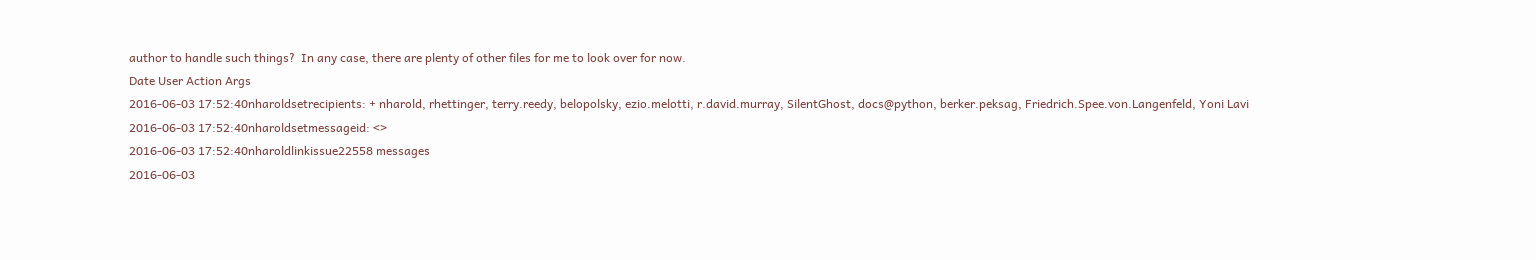author to handle such things?  In any case, there are plenty of other files for me to look over for now.
Date User Action Args
2016-06-03 17:52:40nharoldsetrecipients: + nharold, rhettinger, terry.reedy, belopolsky, ezio.melotti, r.david.murray, SilentGhost, docs@python, berker.peksag, Friedrich.Spee.von.Langenfeld, Yoni Lavi
2016-06-03 17:52:40nharoldsetmessageid: <>
2016-06-03 17:52:40nharoldlinkissue22558 messages
2016-06-03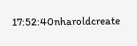17:52:40nharoldcreate